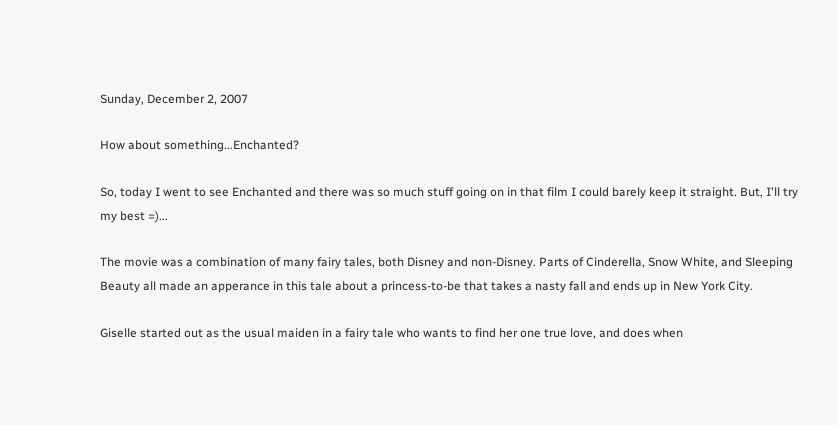Sunday, December 2, 2007

How about something...Enchanted?

So, today I went to see Enchanted and there was so much stuff going on in that film I could barely keep it straight. But, I'll try my best =)...

The movie was a combination of many fairy tales, both Disney and non-Disney. Parts of Cinderella, Snow White, and Sleeping Beauty all made an apperance in this tale about a princess-to-be that takes a nasty fall and ends up in New York City.

Giselle started out as the usual maiden in a fairy tale who wants to find her one true love, and does when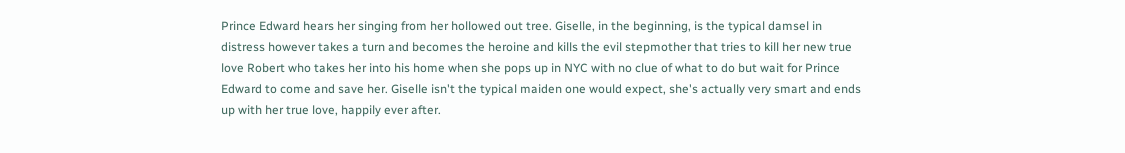Prince Edward hears her singing from her hollowed out tree. Giselle, in the beginning, is the typical damsel in distress however takes a turn and becomes the heroine and kills the evil stepmother that tries to kill her new true love Robert who takes her into his home when she pops up in NYC with no clue of what to do but wait for Prince Edward to come and save her. Giselle isn't the typical maiden one would expect, she's actually very smart and ends up with her true love, happily ever after.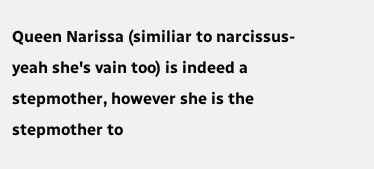Queen Narissa (similiar to narcissus-yeah she's vain too) is indeed a stepmother, however she is the stepmother to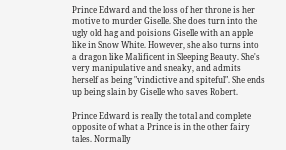Prince Edward and the loss of her throne is her motive to murder Giselle. She does turn into the ugly old hag and poisions Giselle with an apple like in Snow White. However, she also turns into a dragon like Malificent in Sleeping Beauty. She's very manipulative and sneaky, and admits herself as being "vindictive and spiteful". She ends up being slain by Giselle who saves Robert.

Prince Edward is really the total and complete opposite of what a Prince is in the other fairy tales. Normally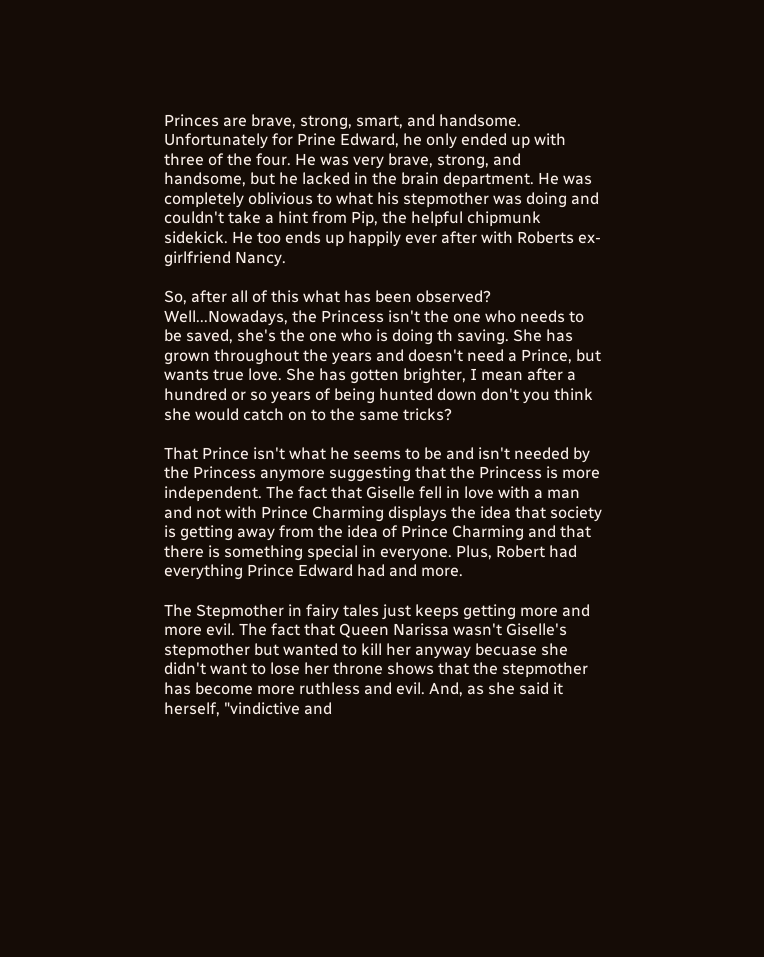Princes are brave, strong, smart, and handsome. Unfortunately for Prine Edward, he only ended up with three of the four. He was very brave, strong, and handsome, but he lacked in the brain department. He was completely oblivious to what his stepmother was doing and couldn't take a hint from Pip, the helpful chipmunk sidekick. He too ends up happily ever after with Roberts ex-girlfriend Nancy.

So, after all of this what has been observed?
Well...Nowadays, the Princess isn't the one who needs to be saved, she's the one who is doing th saving. She has grown throughout the years and doesn't need a Prince, but wants true love. She has gotten brighter, I mean after a hundred or so years of being hunted down don't you think she would catch on to the same tricks?

That Prince isn't what he seems to be and isn't needed by the Princess anymore suggesting that the Princess is more independent. The fact that Giselle fell in love with a man and not with Prince Charming displays the idea that society is getting away from the idea of Prince Charming and that there is something special in everyone. Plus, Robert had everything Prince Edward had and more.

The Stepmother in fairy tales just keeps getting more and more evil. The fact that Queen Narissa wasn't Giselle's stepmother but wanted to kill her anyway becuase she didn't want to lose her throne shows that the stepmother has become more ruthless and evil. And, as she said it herself, "vindictive and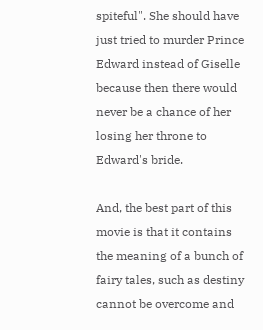spiteful". She should have just tried to murder Prince Edward instead of Giselle because then there would never be a chance of her losing her throne to Edward's bride.

And, the best part of this movie is that it contains the meaning of a bunch of fairy tales, such as destiny cannot be overcome and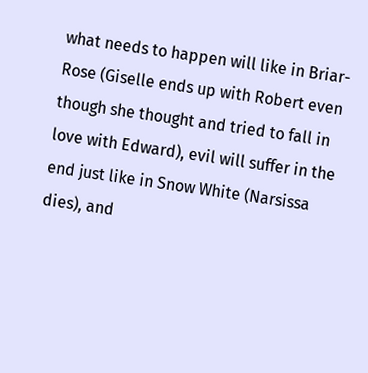what needs to happen will like in Briar-Rose (Giselle ends up with Robert even though she thought and tried to fall in love with Edward), evil will suffer in the end just like in Snow White (Narsissa dies), and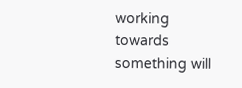working towards something will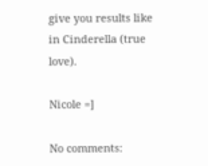give you results like in Cinderella (true love).

Nicole =]

No comments: